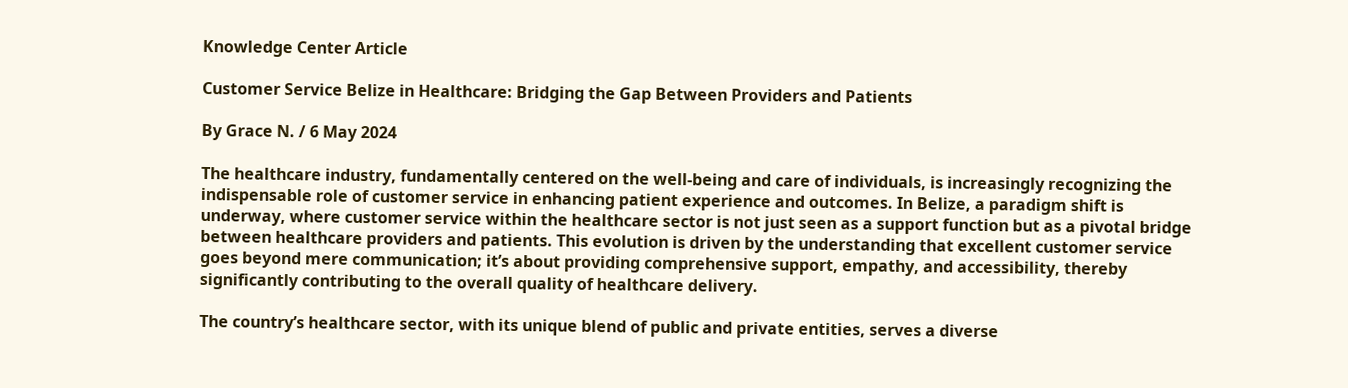Knowledge Center Article

Customer Service Belize in Healthcare: Bridging the Gap Between Providers and Patients

By Grace N. / 6 May 2024

The healthcare industry, fundamentally centered on the well-being and care of individuals, is increasingly recognizing the indispensable role of customer service in enhancing patient experience and outcomes. In Belize, a paradigm shift is underway, where customer service within the healthcare sector is not just seen as a support function but as a pivotal bridge between healthcare providers and patients. This evolution is driven by the understanding that excellent customer service goes beyond mere communication; it’s about providing comprehensive support, empathy, and accessibility, thereby significantly contributing to the overall quality of healthcare delivery.

The country’s healthcare sector, with its unique blend of public and private entities, serves a diverse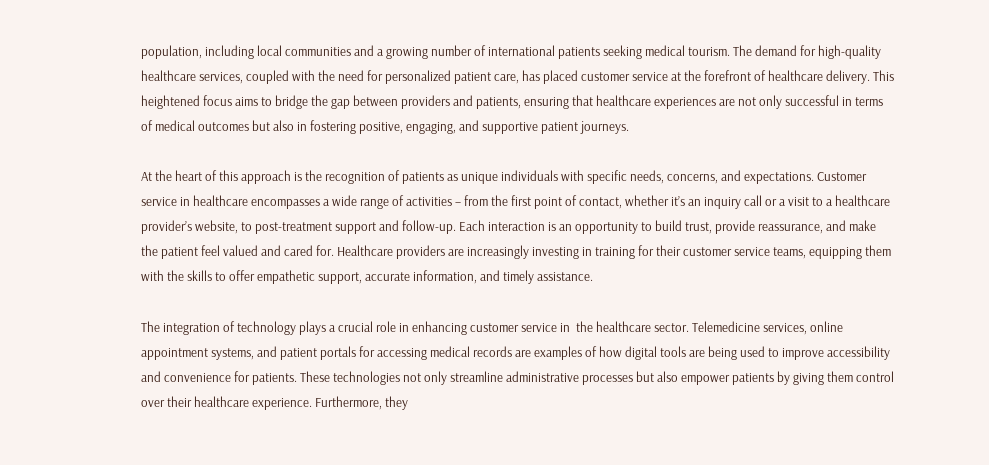population, including local communities and a growing number of international patients seeking medical tourism. The demand for high-quality healthcare services, coupled with the need for personalized patient care, has placed customer service at the forefront of healthcare delivery. This heightened focus aims to bridge the gap between providers and patients, ensuring that healthcare experiences are not only successful in terms of medical outcomes but also in fostering positive, engaging, and supportive patient journeys.

At the heart of this approach is the recognition of patients as unique individuals with specific needs, concerns, and expectations. Customer service in healthcare encompasses a wide range of activities – from the first point of contact, whether it’s an inquiry call or a visit to a healthcare provider’s website, to post-treatment support and follow-up. Each interaction is an opportunity to build trust, provide reassurance, and make the patient feel valued and cared for. Healthcare providers are increasingly investing in training for their customer service teams, equipping them with the skills to offer empathetic support, accurate information, and timely assistance.

The integration of technology plays a crucial role in enhancing customer service in  the healthcare sector. Telemedicine services, online appointment systems, and patient portals for accessing medical records are examples of how digital tools are being used to improve accessibility and convenience for patients. These technologies not only streamline administrative processes but also empower patients by giving them control over their healthcare experience. Furthermore, they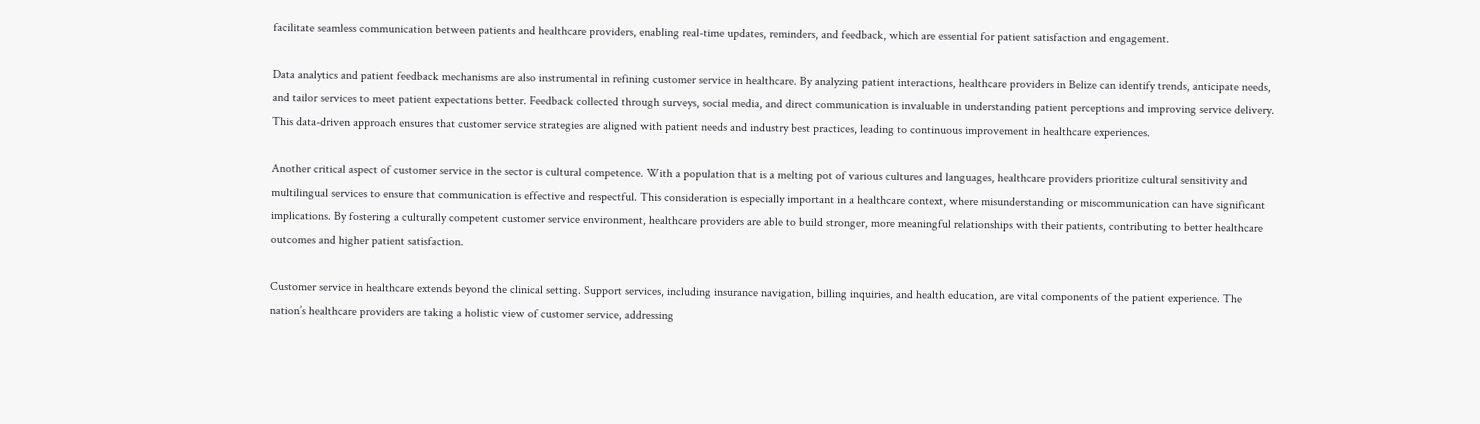facilitate seamless communication between patients and healthcare providers, enabling real-time updates, reminders, and feedback, which are essential for patient satisfaction and engagement.

Data analytics and patient feedback mechanisms are also instrumental in refining customer service in healthcare. By analyzing patient interactions, healthcare providers in Belize can identify trends, anticipate needs, and tailor services to meet patient expectations better. Feedback collected through surveys, social media, and direct communication is invaluable in understanding patient perceptions and improving service delivery. This data-driven approach ensures that customer service strategies are aligned with patient needs and industry best practices, leading to continuous improvement in healthcare experiences.

Another critical aspect of customer service in the sector is cultural competence. With a population that is a melting pot of various cultures and languages, healthcare providers prioritize cultural sensitivity and multilingual services to ensure that communication is effective and respectful. This consideration is especially important in a healthcare context, where misunderstanding or miscommunication can have significant implications. By fostering a culturally competent customer service environment, healthcare providers are able to build stronger, more meaningful relationships with their patients, contributing to better healthcare outcomes and higher patient satisfaction.

Customer service in healthcare extends beyond the clinical setting. Support services, including insurance navigation, billing inquiries, and health education, are vital components of the patient experience. The nation’s healthcare providers are taking a holistic view of customer service, addressing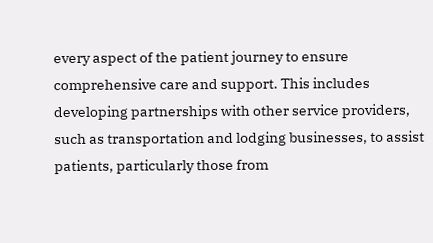every aspect of the patient journey to ensure comprehensive care and support. This includes developing partnerships with other service providers, such as transportation and lodging businesses, to assist patients, particularly those from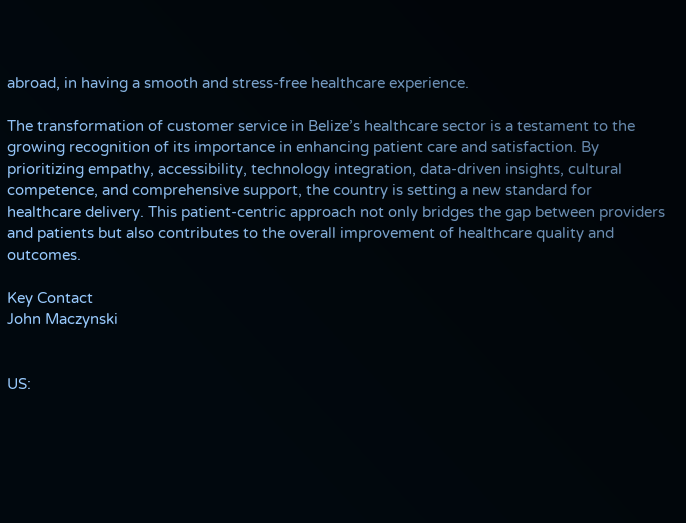abroad, in having a smooth and stress-free healthcare experience.

The transformation of customer service in Belize’s healthcare sector is a testament to the growing recognition of its importance in enhancing patient care and satisfaction. By prioritizing empathy, accessibility, technology integration, data-driven insights, cultural competence, and comprehensive support, the country is setting a new standard for healthcare delivery. This patient-centric approach not only bridges the gap between providers and patients but also contributes to the overall improvement of healthcare quality and outcomes.

Key Contact
John Maczynski


US: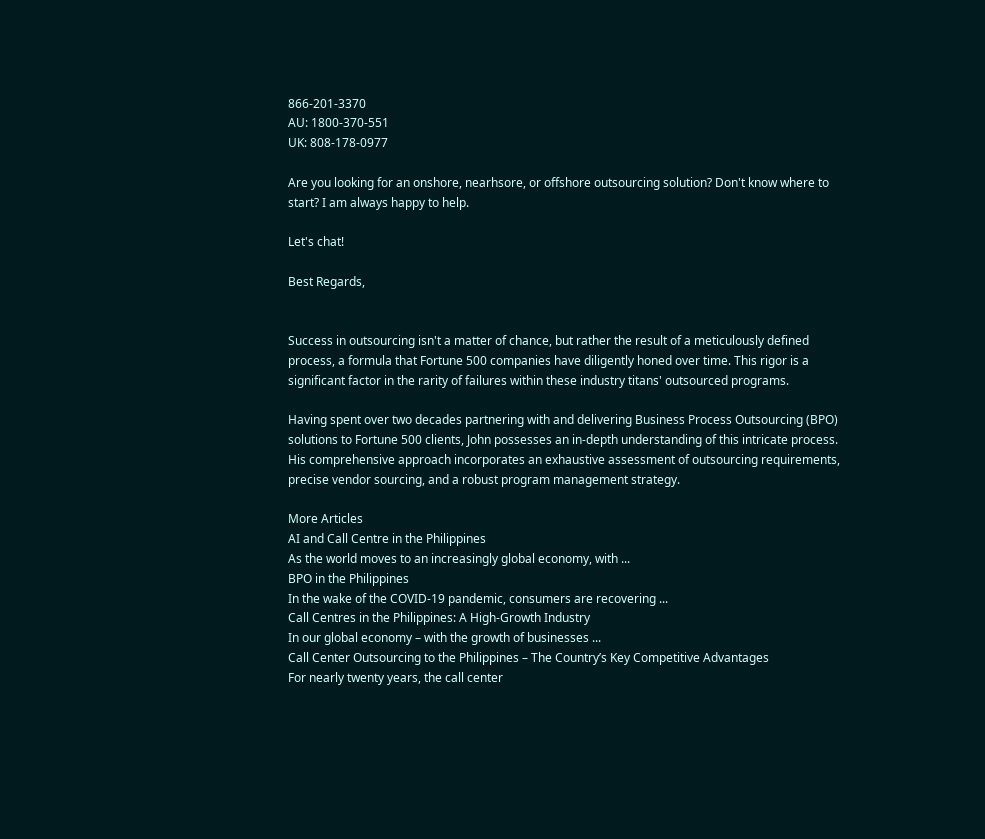866-201-3370
AU: 1800-370-551
UK: 808-178-0977

Are you looking for an onshore, nearhsore, or offshore outsourcing solution? Don't know where to start? I am always happy to help.

Let's chat!

Best Regards,


Success in outsourcing isn't a matter of chance, but rather the result of a meticulously defined process, a formula that Fortune 500 companies have diligently honed over time. This rigor is a significant factor in the rarity of failures within these industry titans' outsourced programs.

Having spent over two decades partnering with and delivering Business Process Outsourcing (BPO) solutions to Fortune 500 clients, John possesses an in-depth understanding of this intricate process. His comprehensive approach incorporates an exhaustive assessment of outsourcing requirements, precise vendor sourcing, and a robust program management strategy.

More Articles
AI and Call Centre in the Philippines
As the world moves to an increasingly global economy, with ...
BPO in the Philippines
In the wake of the COVID-19 pandemic, consumers are recovering ...
Call Centres in the Philippines: A High-Growth Industry
In our global economy – with the growth of businesses ...
Call Center Outsourcing to the Philippines – The Country’s Key Competitive Advantages
For nearly twenty years, the call center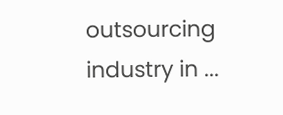outsourcing industry in ...